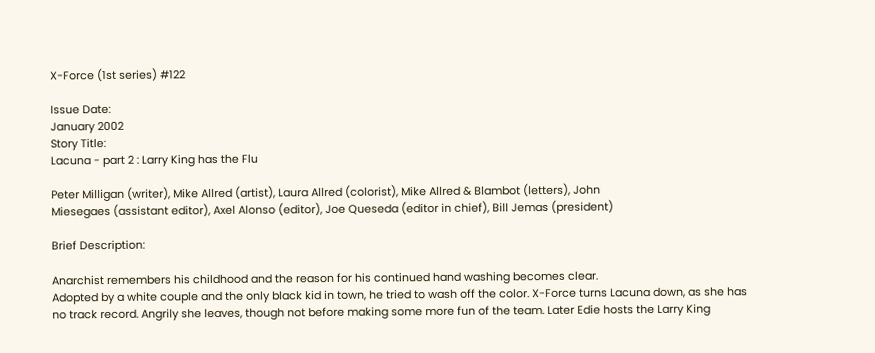X-Force (1st series) #122

Issue Date:
January 2002
Story Title:
Lacuna - part 2 : Larry King has the Flu

Peter Milligan (writer), Mike Allred (artist), Laura Allred (colorist), Mike Allred & Blambot (letters), John
Miesegaes (assistant editor), Axel Alonso (editor), Joe Queseda (editor in chief), Bill Jemas (president)

Brief Description:

Anarchist remembers his childhood and the reason for his continued hand washing becomes clear.
Adopted by a white couple and the only black kid in town, he tried to wash off the color. X-Force turns Lacuna down, as she has no track record. Angrily she leaves, though not before making some more fun of the team. Later Edie hosts the Larry King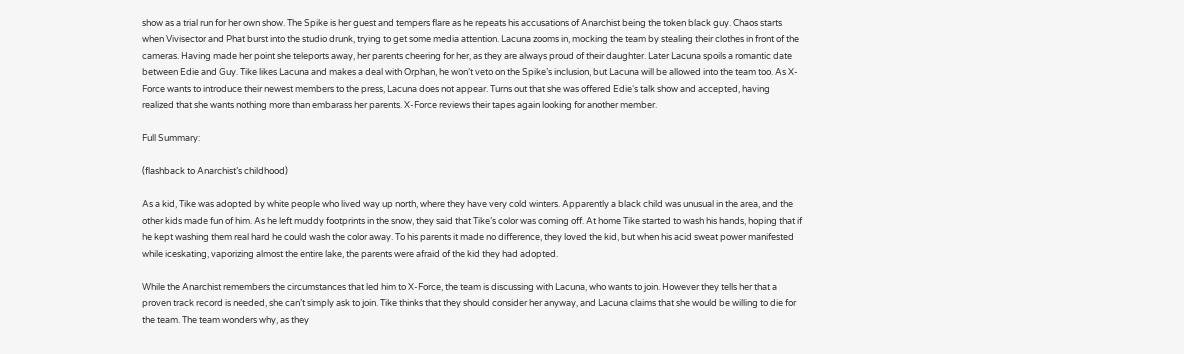show as a trial run for her own show. The Spike is her guest and tempers flare as he repeats his accusations of Anarchist being the token black guy. Chaos starts when Vivisector and Phat burst into the studio drunk, trying to get some media attention. Lacuna zooms in, mocking the team by stealing their clothes in front of the cameras. Having made her point she teleports away, her parents cheering for her, as they are always proud of their daughter. Later Lacuna spoils a romantic date between Edie and Guy. Tike likes Lacuna and makes a deal with Orphan, he won’t veto on the Spike’s inclusion, but Lacuna will be allowed into the team too. As X-Force wants to introduce their newest members to the press, Lacuna does not appear. Turns out that she was offered Edie‘s talk show and accepted, having realized that she wants nothing more than embarass her parents. X-Force reviews their tapes again looking for another member.

Full Summary:

(flashback to Anarchist’s childhood)

As a kid, Tike was adopted by white people who lived way up north, where they have very cold winters. Apparently a black child was unusual in the area, and the other kids made fun of him. As he left muddy footprints in the snow, they said that Tike’s color was coming off. At home Tike started to wash his hands, hoping that if he kept washing them real hard he could wash the color away. To his parents it made no difference, they loved the kid, but when his acid sweat power manifested while iceskating, vaporizing almost the entire lake, the parents were afraid of the kid they had adopted.

While the Anarchist remembers the circumstances that led him to X-Force, the team is discussing with Lacuna, who wants to join. However they tells her that a proven track record is needed, she can’t simply ask to join. Tike thinks that they should consider her anyway, and Lacuna claims that she would be willing to die for the team. The team wonders why, as they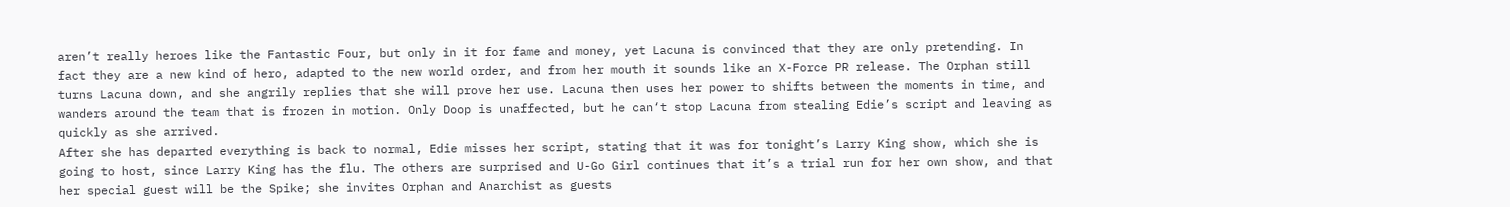aren’t really heroes like the Fantastic Four, but only in it for fame and money, yet Lacuna is convinced that they are only pretending. In fact they are a new kind of hero, adapted to the new world order, and from her mouth it sounds like an X-Force PR release. The Orphan still turns Lacuna down, and she angrily replies that she will prove her use. Lacuna then uses her power to shifts between the moments in time, and wanders around the team that is frozen in motion. Only Doop is unaffected, but he can‘t stop Lacuna from stealing Edie’s script and leaving as quickly as she arrived.
After she has departed everything is back to normal, Edie misses her script, stating that it was for tonight’s Larry King show, which she is going to host, since Larry King has the flu. The others are surprised and U-Go Girl continues that it’s a trial run for her own show, and that her special guest will be the Spike; she invites Orphan and Anarchist as guests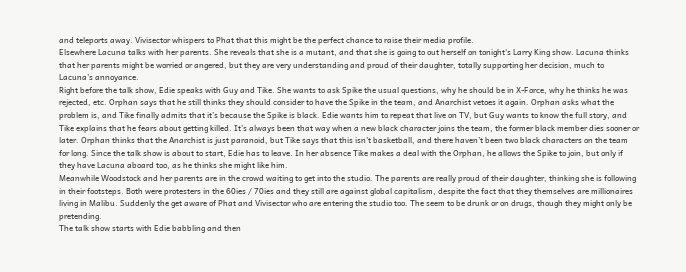and teleports away. Vivisector whispers to Phat that this might be the perfect chance to raise their media profile.
Elsewhere Lacuna talks with her parents. She reveals that she is a mutant, and that she is going to out herself on tonight‘s Larry King show. Lacuna thinks that her parents might be worried or angered, but they are very understanding and proud of their daughter, totally supporting her decision, much to Lacuna’s annoyance.
Right before the talk show, Edie speaks with Guy and Tike. She wants to ask Spike the usual questions, why he should be in X-Force, why he thinks he was rejected, etc. Orphan says that he still thinks they should consider to have the Spike in the team, and Anarchist vetoes it again. Orphan asks what the problem is, and Tike finally admits that it’s because the Spike is black. Edie wants him to repeat that live on TV, but Guy wants to know the full story, and Tike explains that he fears about getting killed. It’s always been that way when a new black character joins the team, the former black member dies sooner or later. Orphan thinks that the Anarchist is just paranoid, but Tike says that this isn’t basketball, and there haven’t been two black characters on the team for long. Since the talk show is about to start, Edie has to leave. In her absence Tike makes a deal with the Orphan, he allows the Spike to join, but only if they have Lacuna aboard too, as he thinks she might like him.
Meanwhile Woodstock and her parents are in the crowd waiting to get into the studio. The parents are really proud of their daughter, thinking she is following in their footsteps. Both were protesters in the 60ies / 70ies and they still are against global capitalism, despite the fact that they themselves are millionaires living in Malibu. Suddenly the get aware of Phat and Vivisector who are entering the studio too. The seem to be drunk or on drugs, though they might only be pretending.
The talk show starts with Edie babbling and then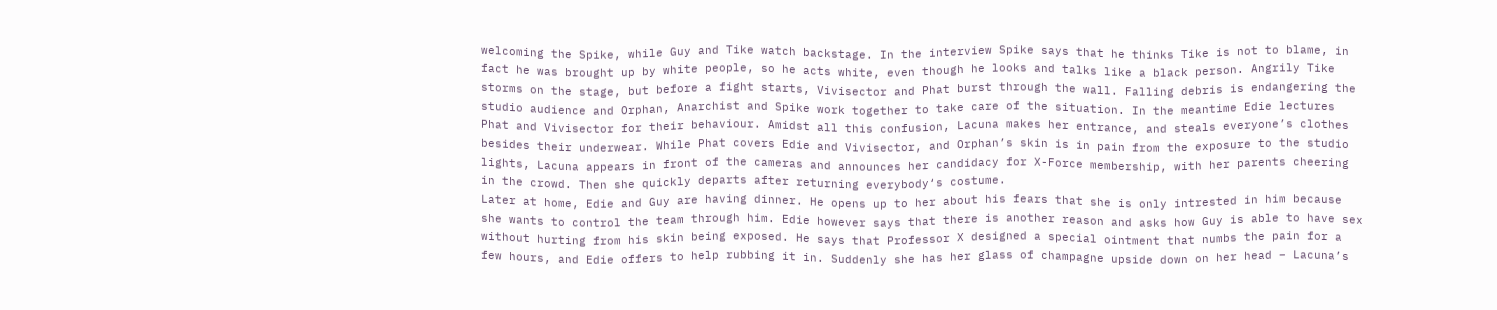welcoming the Spike, while Guy and Tike watch backstage. In the interview Spike says that he thinks Tike is not to blame, in fact he was brought up by white people, so he acts white, even though he looks and talks like a black person. Angrily Tike storms on the stage, but before a fight starts, Vivisector and Phat burst through the wall. Falling debris is endangering the studio audience and Orphan, Anarchist and Spike work together to take care of the situation. In the meantime Edie lectures Phat and Vivisector for their behaviour. Amidst all this confusion, Lacuna makes her entrance, and steals everyone’s clothes besides their underwear. While Phat covers Edie and Vivisector, and Orphan’s skin is in pain from the exposure to the studio lights, Lacuna appears in front of the cameras and announces her candidacy for X-Force membership, with her parents cheering in the crowd. Then she quickly departs after returning everybody‘s costume.
Later at home, Edie and Guy are having dinner. He opens up to her about his fears that she is only intrested in him because she wants to control the team through him. Edie however says that there is another reason and asks how Guy is able to have sex without hurting from his skin being exposed. He says that Professor X designed a special ointment that numbs the pain for a few hours, and Edie offers to help rubbing it in. Suddenly she has her glass of champagne upside down on her head – Lacuna’s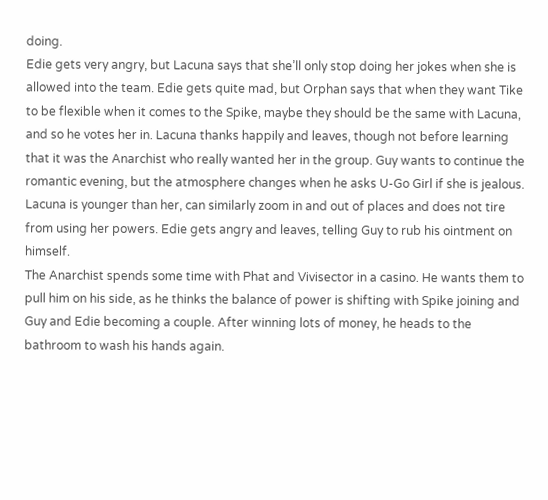doing.
Edie gets very angry, but Lacuna says that she’ll only stop doing her jokes when she is allowed into the team. Edie gets quite mad, but Orphan says that when they want Tike to be flexible when it comes to the Spike, maybe they should be the same with Lacuna, and so he votes her in. Lacuna thanks happily and leaves, though not before learning that it was the Anarchist who really wanted her in the group. Guy wants to continue the romantic evening, but the atmosphere changes when he asks U-Go Girl if she is jealous. Lacuna is younger than her, can similarly zoom in and out of places and does not tire from using her powers. Edie gets angry and leaves, telling Guy to rub his ointment on himself.
The Anarchist spends some time with Phat and Vivisector in a casino. He wants them to pull him on his side, as he thinks the balance of power is shifting with Spike joining and Guy and Edie becoming a couple. After winning lots of money, he heads to the bathroom to wash his hands again.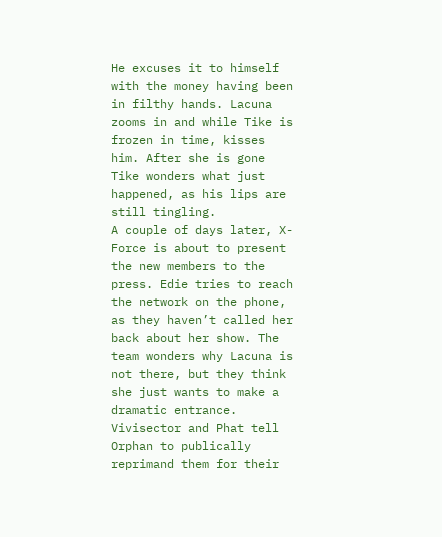He excuses it to himself with the money having been in filthy hands. Lacuna zooms in and while Tike is frozen in time, kisses him. After she is gone Tike wonders what just happened, as his lips are still tingling.
A couple of days later, X-Force is about to present the new members to the press. Edie tries to reach the network on the phone, as they haven’t called her back about her show. The team wonders why Lacuna is not there, but they think she just wants to make a dramatic entrance. Vivisector and Phat tell Orphan to publically reprimand them for their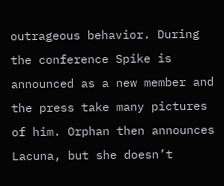outrageous behavior. During the conference Spike is announced as a new member and the press take many pictures of him. Orphan then announces Lacuna, but she doesn’t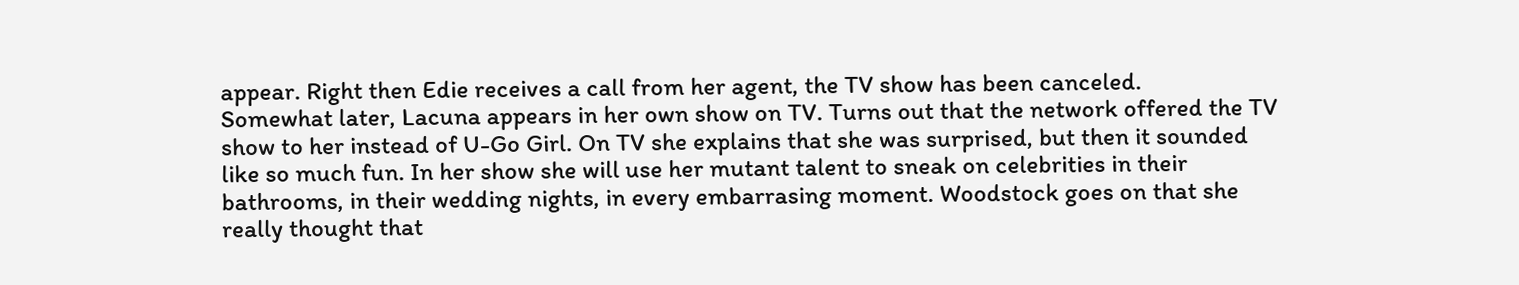appear. Right then Edie receives a call from her agent, the TV show has been canceled.
Somewhat later, Lacuna appears in her own show on TV. Turns out that the network offered the TV show to her instead of U-Go Girl. On TV she explains that she was surprised, but then it sounded like so much fun. In her show she will use her mutant talent to sneak on celebrities in their bathrooms, in their wedding nights, in every embarrasing moment. Woodstock goes on that she really thought that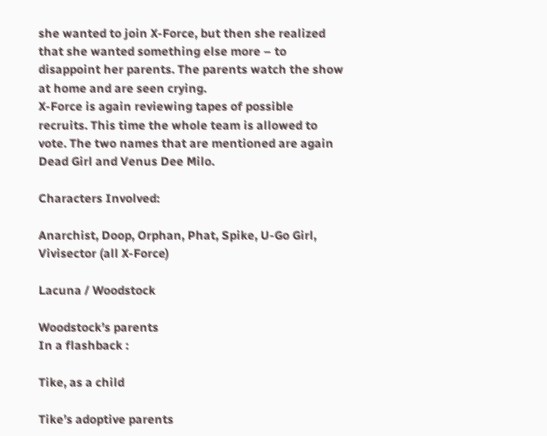she wanted to join X-Force, but then she realized that she wanted something else more – to disappoint her parents. The parents watch the show at home and are seen crying.
X-Force is again reviewing tapes of possible recruits. This time the whole team is allowed to vote. The two names that are mentioned are again Dead Girl and Venus Dee Milo.

Characters Involved:

Anarchist, Doop, Orphan, Phat, Spike, U-Go Girl, Vivisector (all X-Force)

Lacuna / Woodstock

Woodstock’s parents
In a flashback :

Tike, as a child

Tike’s adoptive parents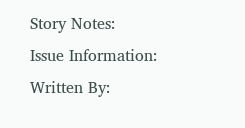Story Notes:
Issue Information:
Written By: